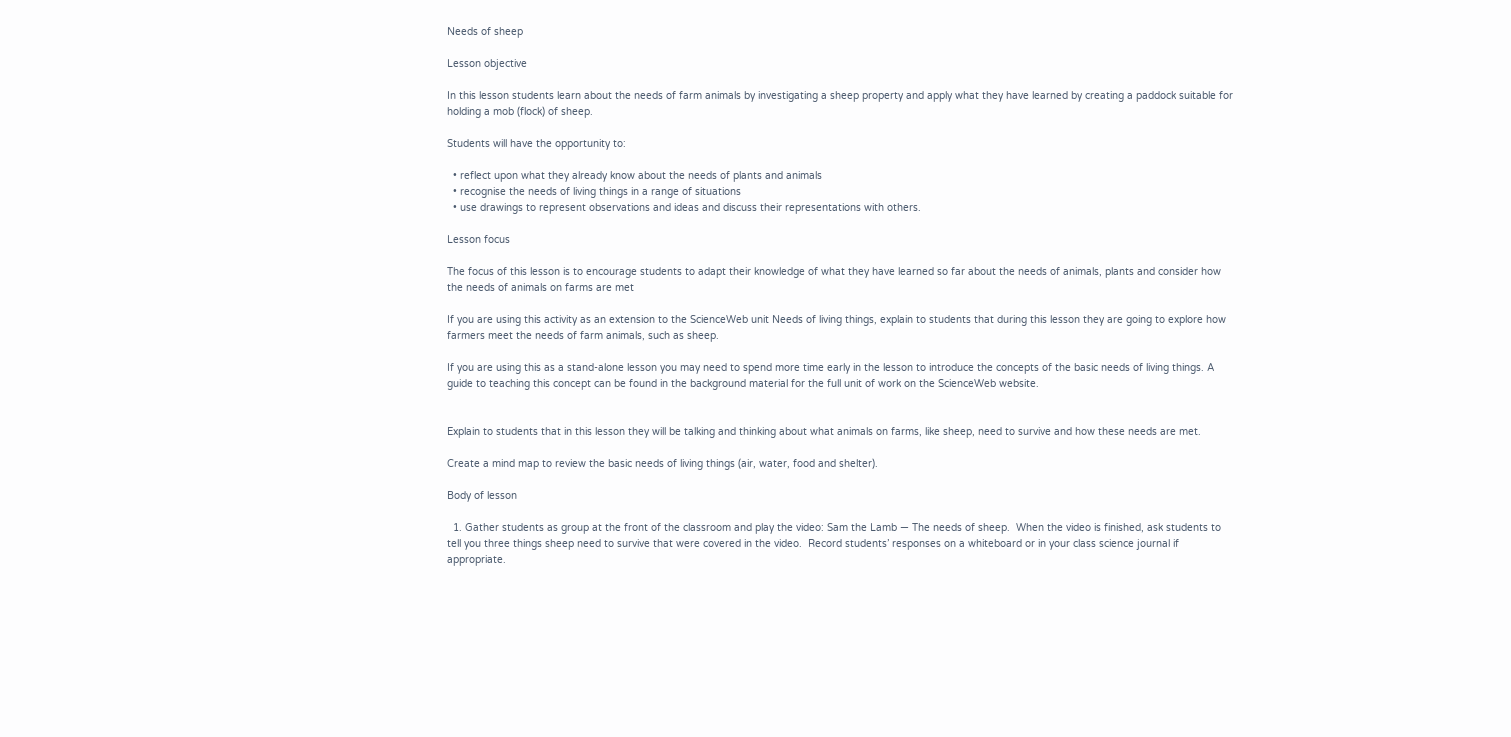Needs of sheep

Lesson objective

In this lesson students learn about the needs of farm animals by investigating a sheep property and apply what they have learned by creating a paddock suitable for holding a mob (flock) of sheep.

Students will have the opportunity to:

  • reflect upon what they already know about the needs of plants and animals
  • recognise the needs of living things in a range of situations
  • use drawings to represent observations and ideas and discuss their representations with others.

Lesson focus

The focus of this lesson is to encourage students to adapt their knowledge of what they have learned so far about the needs of animals, plants and consider how the needs of animals on farms are met

If you are using this activity as an extension to the ScienceWeb unit Needs of living things, explain to students that during this lesson they are going to explore how farmers meet the needs of farm animals, such as sheep.

If you are using this as a stand-alone lesson you may need to spend more time early in the lesson to introduce the concepts of the basic needs of living things. A guide to teaching this concept can be found in the background material for the full unit of work on the ScienceWeb website.


Explain to students that in this lesson they will be talking and thinking about what animals on farms, like sheep, need to survive and how these needs are met.

Create a mind map to review the basic needs of living things (air, water, food and shelter).

Body of lesson

  1. Gather students as group at the front of the classroom and play the video: Sam the Lamb — The needs of sheep.  When the video is finished, ask students to tell you three things sheep need to survive that were covered in the video.  Record students’ responses on a whiteboard or in your class science journal if appropriate.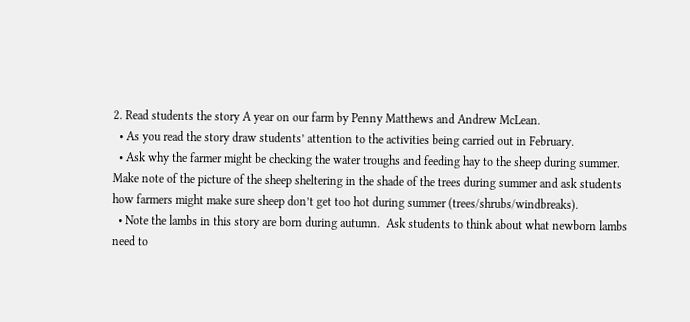2. Read students the story A year on our farm by Penny Matthews and Andrew McLean.
  • As you read the story draw students’ attention to the activities being carried out in February.
  • Ask why the farmer might be checking the water troughs and feeding hay to the sheep during summer. Make note of the picture of the sheep sheltering in the shade of the trees during summer and ask students how farmers might make sure sheep don’t get too hot during summer (trees/shrubs/windbreaks).
  • Note the lambs in this story are born during autumn.  Ask students to think about what newborn lambs need to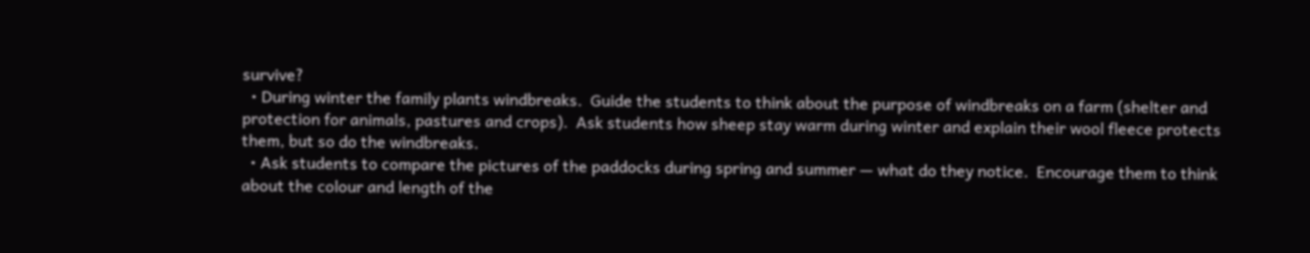survive?
  • During winter the family plants windbreaks.  Guide the students to think about the purpose of windbreaks on a farm (shelter and protection for animals, pastures and crops).  Ask students how sheep stay warm during winter and explain their wool fleece protects them, but so do the windbreaks.
  • Ask students to compare the pictures of the paddocks during spring and summer — what do they notice.  Encourage them to think about the colour and length of the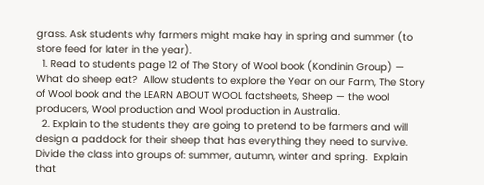grass. Ask students why farmers might make hay in spring and summer (to store feed for later in the year).
  1. Read to students page 12 of The Story of Wool book (Kondinin Group) — What do sheep eat?  Allow students to explore the Year on our Farm, The Story of Wool book and the LEARN ABOUT WOOL factsheets, Sheep — the wool producers, Wool production and Wool production in Australia.
  2. Explain to the students they are going to pretend to be farmers and will design a paddock for their sheep that has everything they need to survive.  Divide the class into groups of: summer, autumn, winter and spring.  Explain that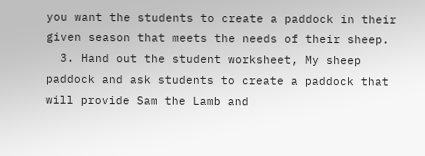you want the students to create a paddock in their given season that meets the needs of their sheep.
  3. Hand out the student worksheet, My sheep paddock and ask students to create a paddock that will provide Sam the Lamb and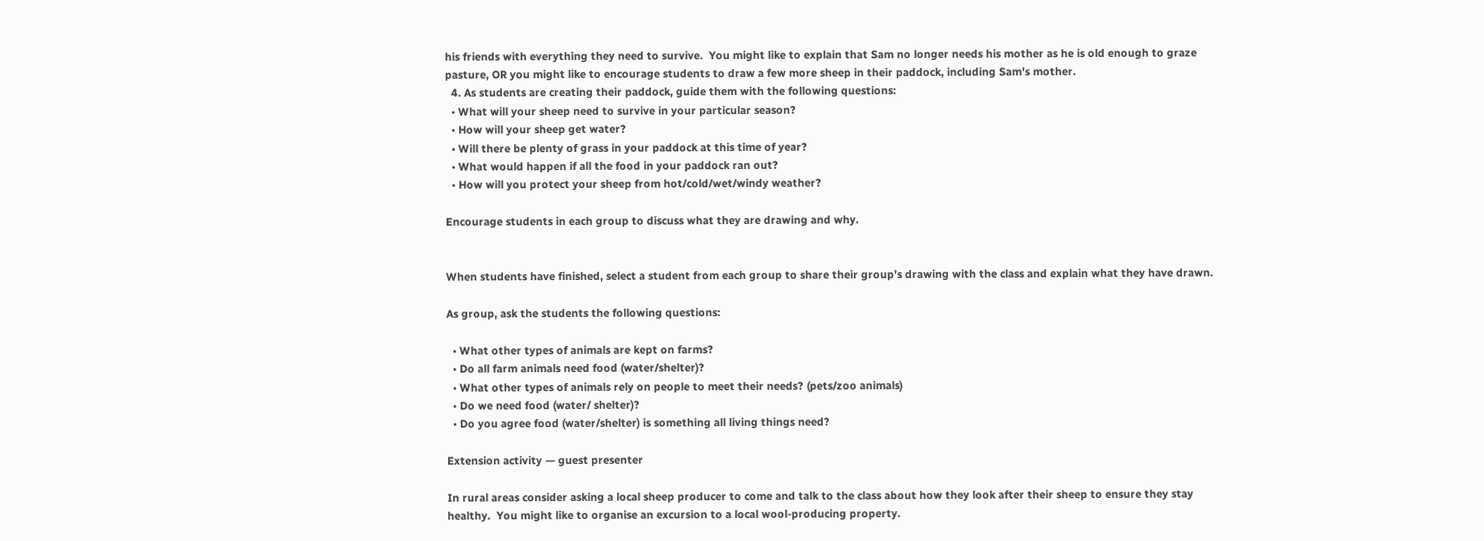his friends with everything they need to survive.  You might like to explain that Sam no longer needs his mother as he is old enough to graze pasture, OR you might like to encourage students to draw a few more sheep in their paddock, including Sam’s mother.
  4. As students are creating their paddock, guide them with the following questions:
  • What will your sheep need to survive in your particular season?
  • How will your sheep get water?
  • Will there be plenty of grass in your paddock at this time of year?
  • What would happen if all the food in your paddock ran out?
  • How will you protect your sheep from hot/cold/wet/windy weather?

Encourage students in each group to discuss what they are drawing and why.


When students have finished, select a student from each group to share their group’s drawing with the class and explain what they have drawn.

As group, ask the students the following questions:

  • What other types of animals are kept on farms?
  • Do all farm animals need food (water/shelter)?
  • What other types of animals rely on people to meet their needs? (pets/zoo animals)
  • Do we need food (water/ shelter)?
  • Do you agree food (water/shelter) is something all living things need?

Extension activity — guest presenter

In rural areas consider asking a local sheep producer to come and talk to the class about how they look after their sheep to ensure they stay healthy.  You might like to organise an excursion to a local wool-producing property.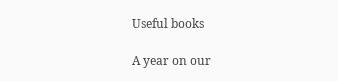Useful books

A year on our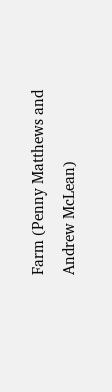Farm (Penny Matthews and Andrew McLean)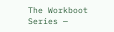The Workboot Series —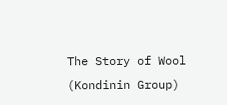The Story of Wool (Kondinin Group)